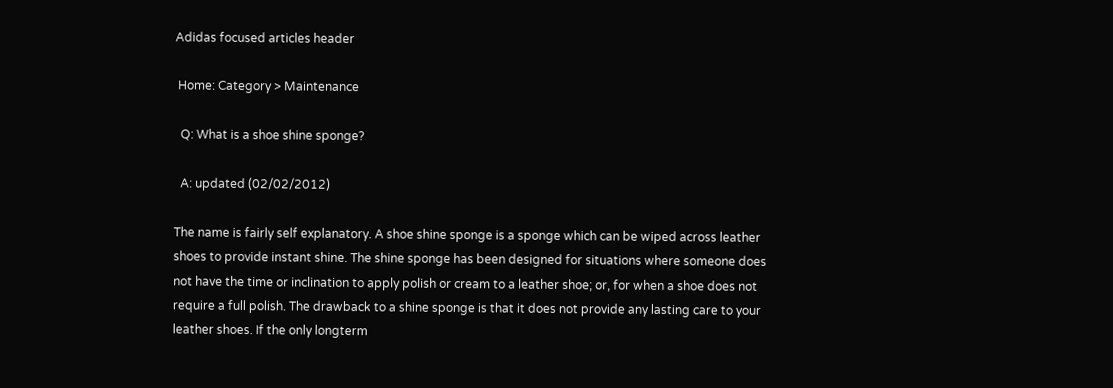Adidas focused articles header

 Home: Category > Maintenance

  Q: What is a shoe shine sponge?

  A: updated (02/02/2012)

The name is fairly self explanatory. A shoe shine sponge is a sponge which can be wiped across leather shoes to provide instant shine. The shine sponge has been designed for situations where someone does not have the time or inclination to apply polish or cream to a leather shoe; or, for when a shoe does not require a full polish. The drawback to a shine sponge is that it does not provide any lasting care to your leather shoes. If the only longterm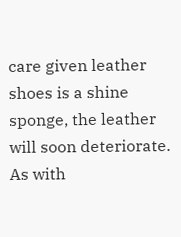care given leather shoes is a shine sponge, the leather will soon deteriorate. As with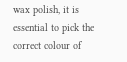wax polish, it is essential to pick the correct colour of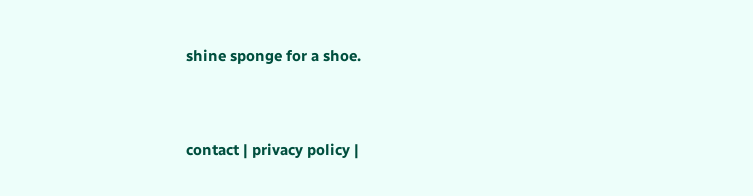shine sponge for a shoe.


contact | privacy policy |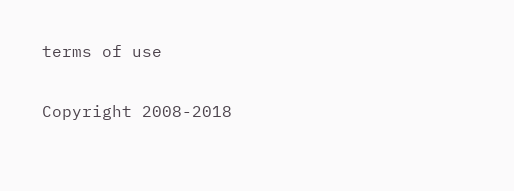terms of use

Copyright 2008-2018